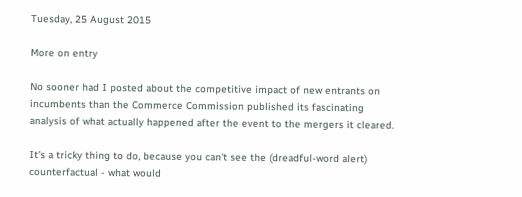Tuesday, 25 August 2015

More on entry

No sooner had I posted about the competitive impact of new entrants on incumbents than the Commerce Commission published its fascinating analysis of what actually happened after the event to the mergers it cleared.

It's a tricky thing to do, because you can't see the (dreadful-word alert) counterfactual - what would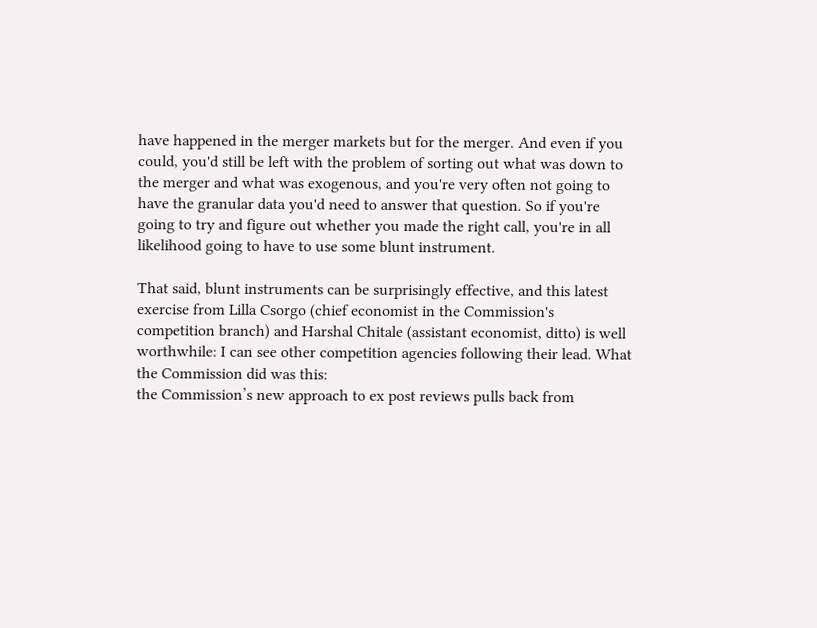have happened in the merger markets but for the merger. And even if you could, you'd still be left with the problem of sorting out what was down to the merger and what was exogenous, and you're very often not going to have the granular data you'd need to answer that question. So if you're going to try and figure out whether you made the right call, you're in all likelihood going to have to use some blunt instrument.

That said, blunt instruments can be surprisingly effective, and this latest exercise from Lilla Csorgo (chief economist in the Commission's competition branch) and Harshal Chitale (assistant economist, ditto) is well worthwhile: I can see other competition agencies following their lead. What the Commission did was this:
the Commission’s new approach to ex post reviews pulls back from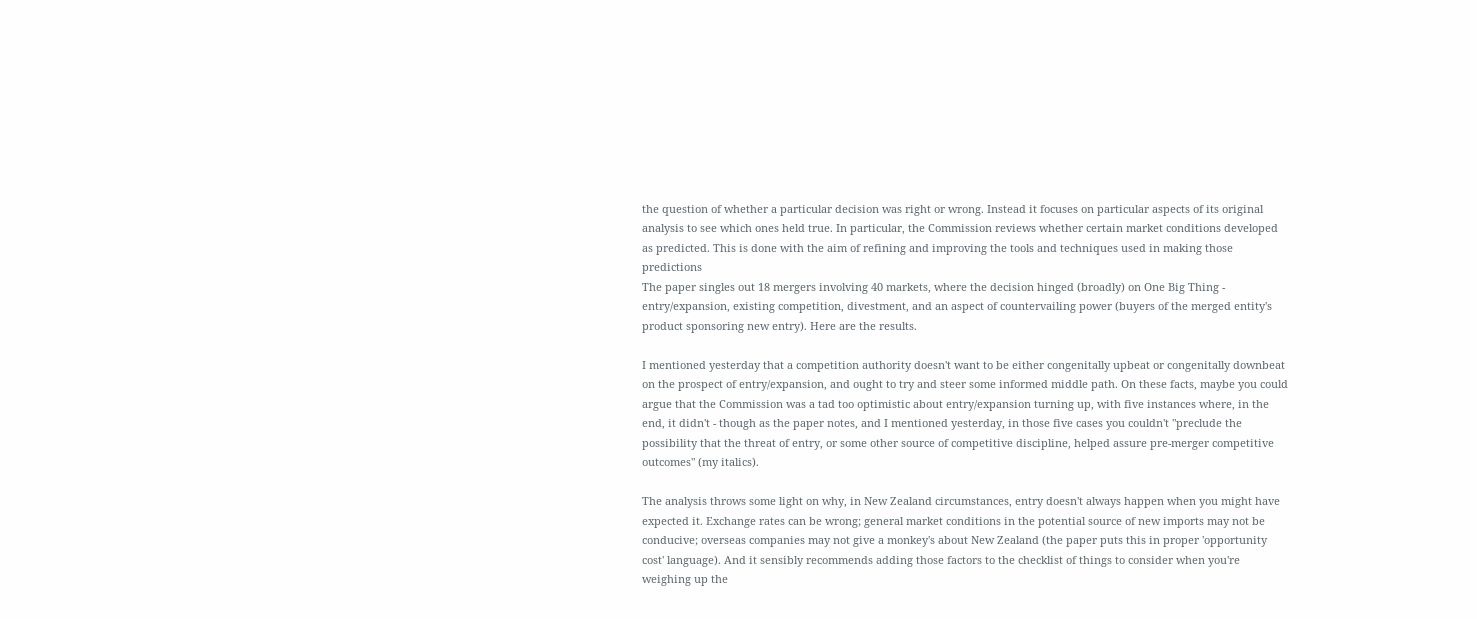the question of whether a particular decision was right or wrong. Instead it focuses on particular aspects of its original analysis to see which ones held true. In particular, the Commission reviews whether certain market conditions developed as predicted. This is done with the aim of refining and improving the tools and techniques used in making those predictions
The paper singles out 18 mergers involving 40 markets, where the decision hinged (broadly) on One Big Thing - entry/expansion, existing competition, divestment, and an aspect of countervailing power (buyers of the merged entity's product sponsoring new entry). Here are the results.

I mentioned yesterday that a competition authority doesn't want to be either congenitally upbeat or congenitally downbeat on the prospect of entry/expansion, and ought to try and steer some informed middle path. On these facts, maybe you could argue that the Commission was a tad too optimistic about entry/expansion turning up, with five instances where, in the end, it didn't - though as the paper notes, and I mentioned yesterday, in those five cases you couldn't "preclude the possibility that the threat of entry, or some other source of competitive discipline, helped assure pre-merger competitive outcomes" (my italics).

The analysis throws some light on why, in New Zealand circumstances, entry doesn't always happen when you might have expected it. Exchange rates can be wrong; general market conditions in the potential source of new imports may not be conducive; overseas companies may not give a monkey's about New Zealand (the paper puts this in proper 'opportunity cost' language). And it sensibly recommends adding those factors to the checklist of things to consider when you're weighing up the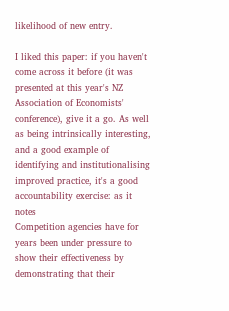likelihood of new entry.

I liked this paper: if you haven't come across it before (it was presented at this year's NZ Association of Economists' conference), give it a go. As well as being intrinsically interesting, and a good example of identifying and institutionalising improved practice, it's a good accountability exercise: as it notes
Competition agencies have for years been under pressure to show their effectiveness by demonstrating that their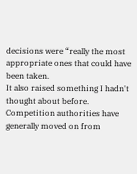decisions were “really the most appropriate ones that could have been taken.
It also raised something I hadn't thought about before. Competition authorities have generally moved on from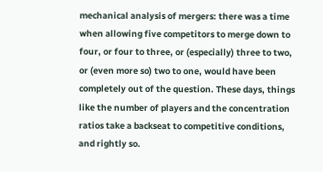mechanical analysis of mergers: there was a time when allowing five competitors to merge down to four, or four to three, or (especially) three to two, or (even more so) two to one, would have been completely out of the question. These days, things like the number of players and the concentration ratios take a backseat to competitive conditions, and rightly so.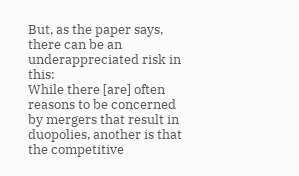But, as the paper says, there can be an underappreciated risk in this:
While there [are] often reasons to be concerned by mergers that result in duopolies, another is that the competitive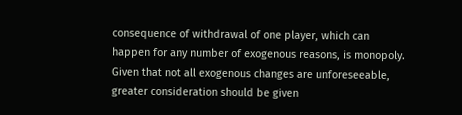consequence of withdrawal of one player, which can happen for any number of exogenous reasons, is monopoly. Given that not all exogenous changes are unforeseeable, greater consideration should be given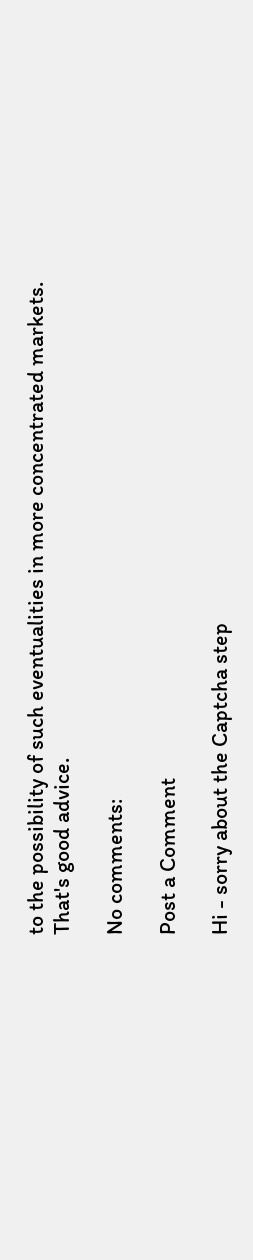to the possibility of such eventualities in more concentrated markets.
That's good advice.

No comments:

Post a Comment

Hi - sorry about the Captcha step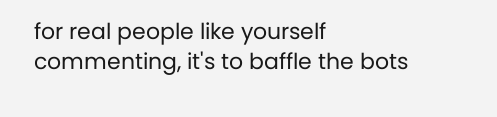for real people like yourself commenting, it's to baffle the bots